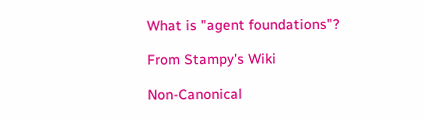What is "agent foundations"?

From Stampy's Wiki

Non-Canonical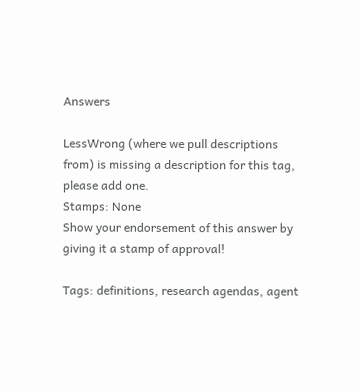Answers

LessWrong (where we pull descriptions from) is missing a description for this tag, please add one.
Stamps: None
Show your endorsement of this answer by giving it a stamp of approval!

Tags: definitions, research agendas, agent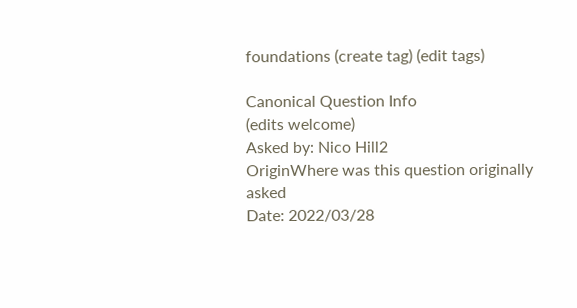foundations (create tag) (edit tags)

Canonical Question Info
(edits welcome)
Asked by: Nico Hill2
OriginWhere was this question originally asked
Date: 2022/03/28